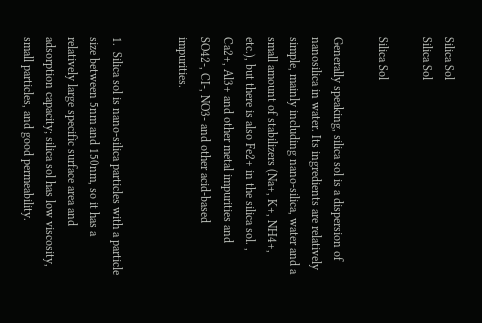Silica Sol
Silica Sol

Silica Sol

Generally speaking, silica sol is a dispersion of nanosilica in water. Its ingredients are relatively simple, mainly including nano-silica, water and a small amount of stabilizers (Na+, K+, NH4+, etc.), but there is also Fe2+ in the silica sol. , Ca2+, Al3+ and other metal impurities and SO42-, CI-, NO3- and other acid-based impurities.


1.  Silica sol is nano-silica particles with a particle size between 5nm and 150nm, so it has a relatively large specific surface area and adsorption capacity; silica sol has low viscosity, small particles, and good permeability.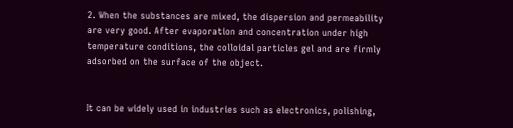2. When the substances are mixed, the dispersion and permeability are very good. After evaporation and concentration under high temperature conditions, the colloidal particles gel and are firmly adsorbed on the surface of the object.


It can be widely used in industries such as electronics, polishing,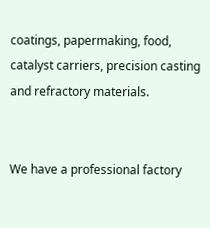coatings, papermaking, food, catalyst carriers, precision casting and refractory materials.


We have a professional factory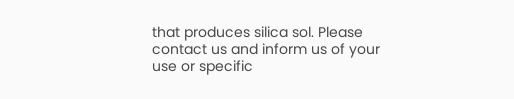that produces silica sol. Please contact us and inform us of your use or specific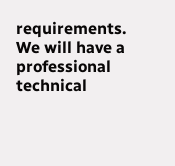requirements. We will have a professional technical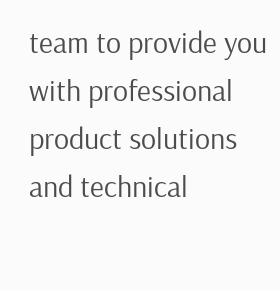team to provide you with professional product solutions and technical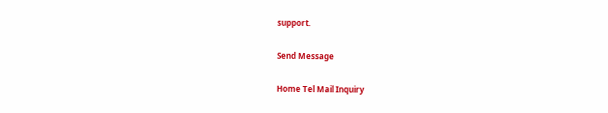support.

Send Message

Home Tel Mail Inquiry